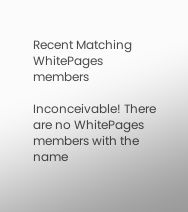Recent Matching
WhitePages members

Inconceivable! There are no WhitePages members with the name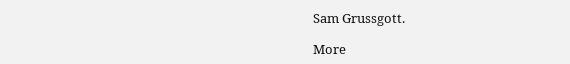Sam Grussgott.

More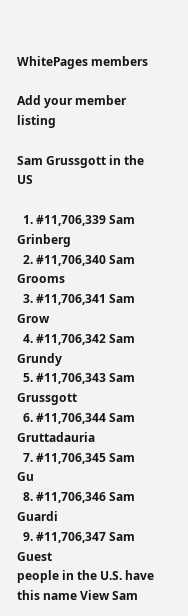WhitePages members

Add your member listing

Sam Grussgott in the US

  1. #11,706,339 Sam Grinberg
  2. #11,706,340 Sam Grooms
  3. #11,706,341 Sam Grow
  4. #11,706,342 Sam Grundy
  5. #11,706,343 Sam Grussgott
  6. #11,706,344 Sam Gruttadauria
  7. #11,706,345 Sam Gu
  8. #11,706,346 Sam Guardi
  9. #11,706,347 Sam Guest
people in the U.S. have this name View Sam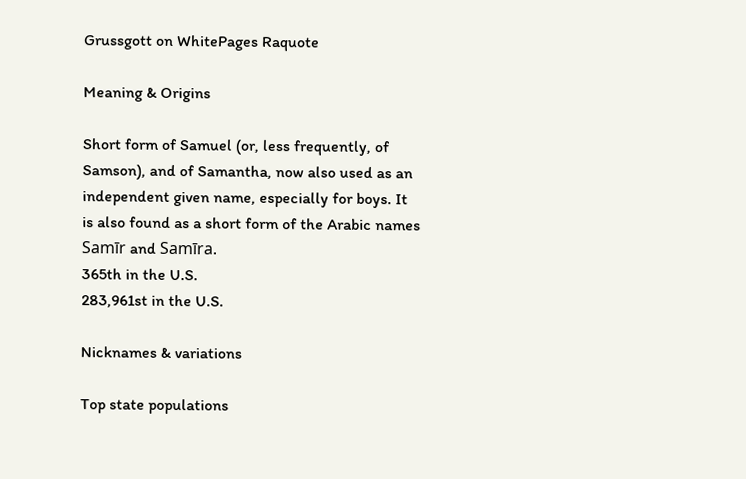Grussgott on WhitePages Raquote

Meaning & Origins

Short form of Samuel (or, less frequently, of Samson), and of Samantha, now also used as an independent given name, especially for boys. It is also found as a short form of the Arabic names Samīr and Samīra.
365th in the U.S.
283,961st in the U.S.

Nicknames & variations

Top state populations